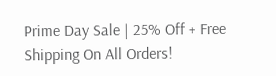Prime Day Sale | 25% Off + Free Shipping On All Orders!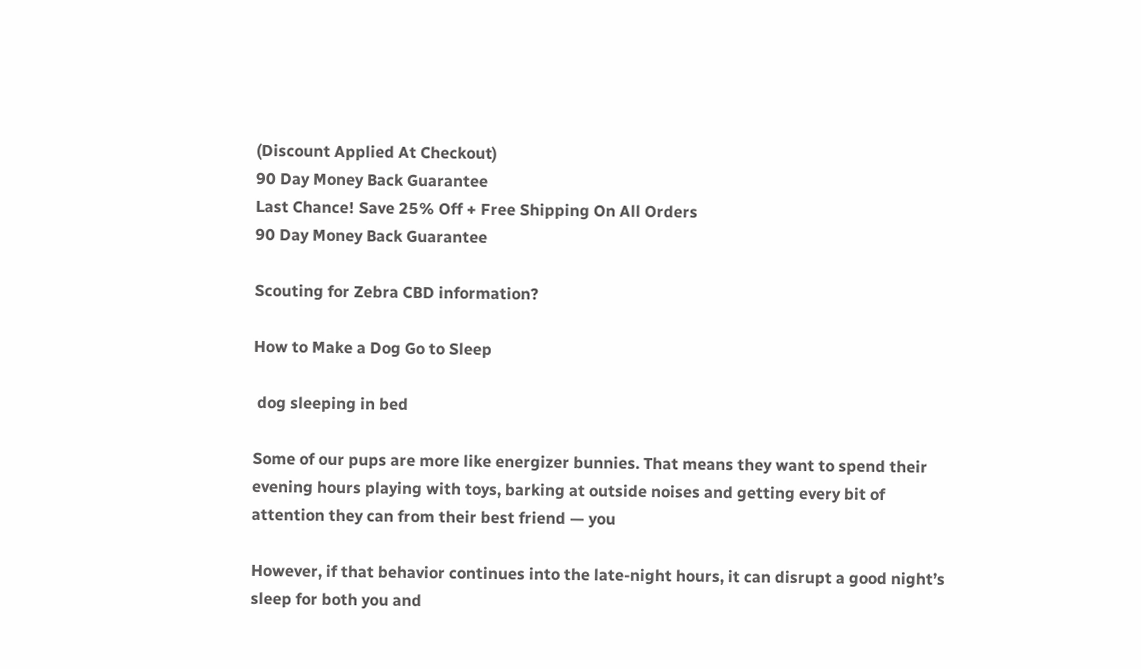(Discount Applied At Checkout)
90 Day Money Back Guarantee
Last Chance! Save 25% Off + Free Shipping On All Orders
90 Day Money Back Guarantee

Scouting for Zebra CBD information?

How to Make a Dog Go to Sleep

 dog sleeping in bed

Some of our pups are more like energizer bunnies. That means they want to spend their evening hours playing with toys, barking at outside noises and getting every bit of attention they can from their best friend — you

However, if that behavior continues into the late-night hours, it can disrupt a good night’s sleep for both you and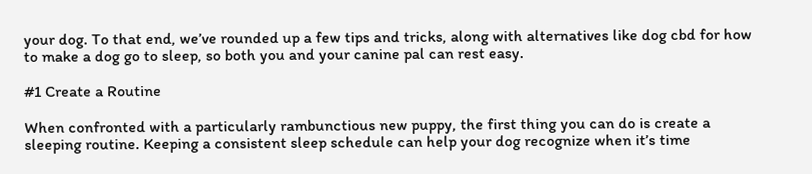your dog. To that end, we’ve rounded up a few tips and tricks, along with alternatives like dog cbd for how to make a dog go to sleep, so both you and your canine pal can rest easy.

#1 Create a Routine

When confronted with a particularly rambunctious new puppy, the first thing you can do is create a sleeping routine. Keeping a consistent sleep schedule can help your dog recognize when it’s time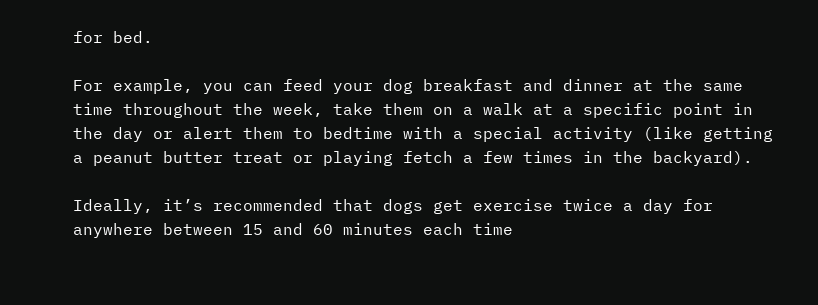for bed.

For example, you can feed your dog breakfast and dinner at the same time throughout the week, take them on a walk at a specific point in the day or alert them to bedtime with a special activity (like getting a peanut butter treat or playing fetch a few times in the backyard).

Ideally, it’s recommended that dogs get exercise twice a day for anywhere between 15 and 60 minutes each time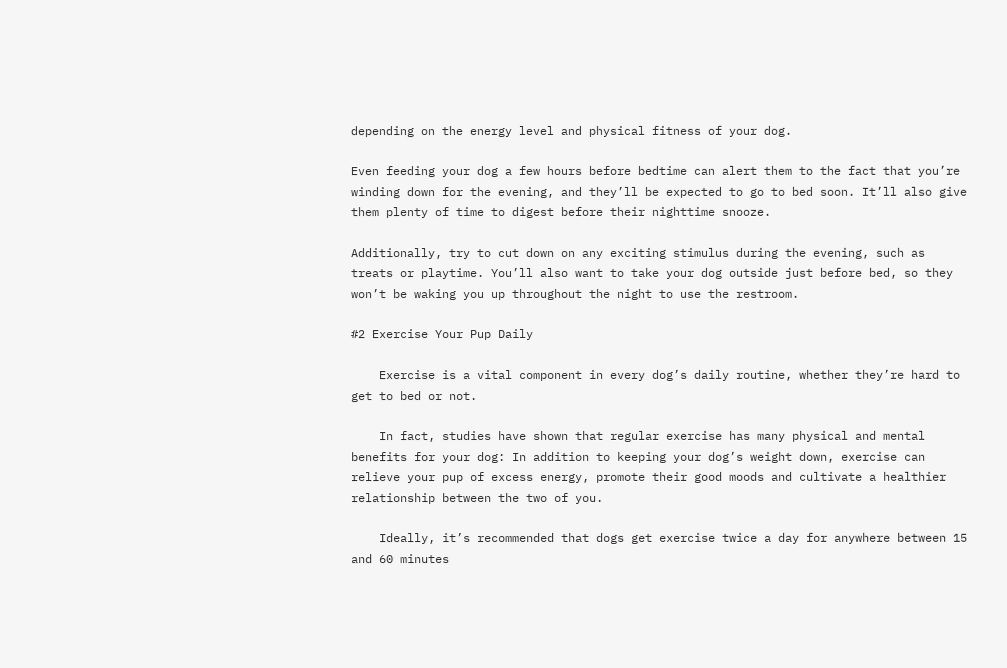depending on the energy level and physical fitness of your dog.

Even feeding your dog a few hours before bedtime can alert them to the fact that you’re winding down for the evening, and they’ll be expected to go to bed soon. It’ll also give them plenty of time to digest before their nighttime snooze.

Additionally, try to cut down on any exciting stimulus during the evening, such as treats or playtime. You’ll also want to take your dog outside just before bed, so they won’t be waking you up throughout the night to use the restroom.

#2 Exercise Your Pup Daily

    Exercise is a vital component in every dog’s daily routine, whether they’re hard to get to bed or not.

    In fact, studies have shown that regular exercise has many physical and mental benefits for your dog: In addition to keeping your dog’s weight down, exercise can relieve your pup of excess energy, promote their good moods and cultivate a healthier relationship between the two of you.

    Ideally, it’s recommended that dogs get exercise twice a day for anywhere between 15 and 60 minutes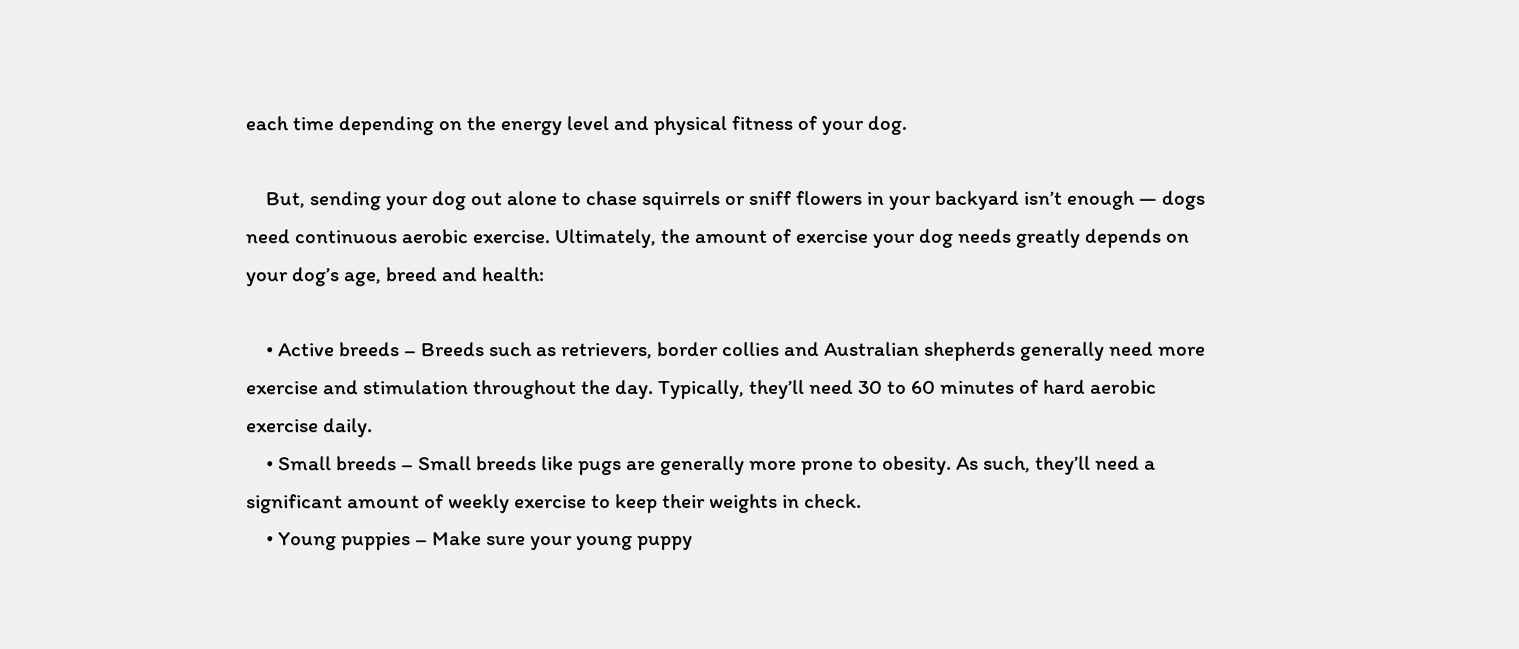each time depending on the energy level and physical fitness of your dog.

    But, sending your dog out alone to chase squirrels or sniff flowers in your backyard isn’t enough — dogs need continuous aerobic exercise. Ultimately, the amount of exercise your dog needs greatly depends on your dog’s age, breed and health:

    • Active breeds – Breeds such as retrievers, border collies and Australian shepherds generally need more exercise and stimulation throughout the day. Typically, they’ll need 30 to 60 minutes of hard aerobic exercise daily.
    • Small breeds – Small breeds like pugs are generally more prone to obesity. As such, they’ll need a significant amount of weekly exercise to keep their weights in check.
    • Young puppies – Make sure your young puppy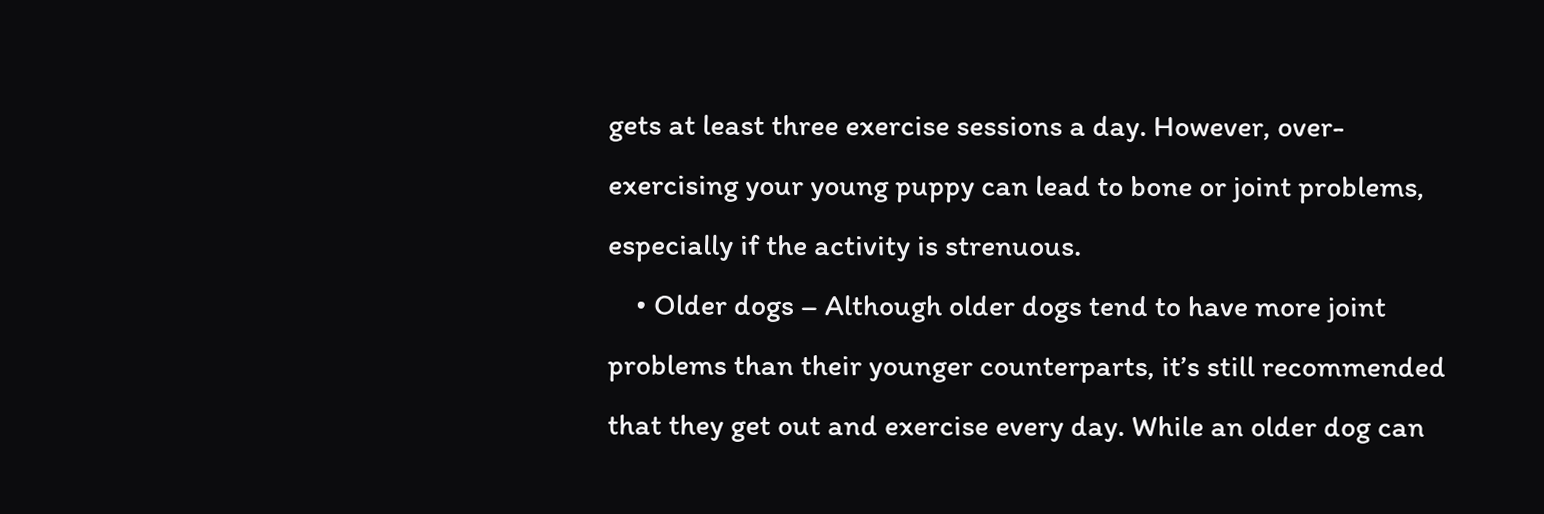gets at least three exercise sessions a day. However, over-exercising your young puppy can lead to bone or joint problems, especially if the activity is strenuous.
    • Older dogs – Although older dogs tend to have more joint problems than their younger counterparts, it’s still recommended that they get out and exercise every day. While an older dog can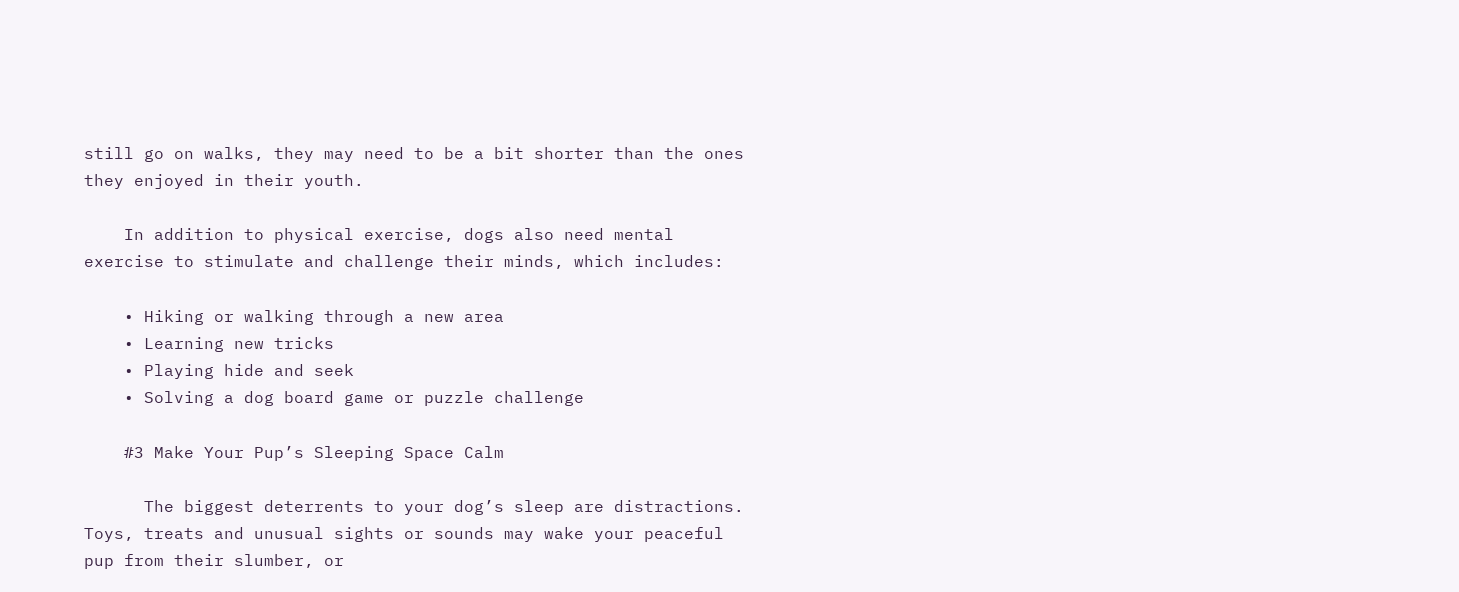still go on walks, they may need to be a bit shorter than the ones they enjoyed in their youth.

    In addition to physical exercise, dogs also need mental exercise to stimulate and challenge their minds, which includes:

    • Hiking or walking through a new area
    • Learning new tricks
    • Playing hide and seek
    • Solving a dog board game or puzzle challenge

    #3 Make Your Pup’s Sleeping Space Calm

      The biggest deterrents to your dog’s sleep are distractions. Toys, treats and unusual sights or sounds may wake your peaceful pup from their slumber, or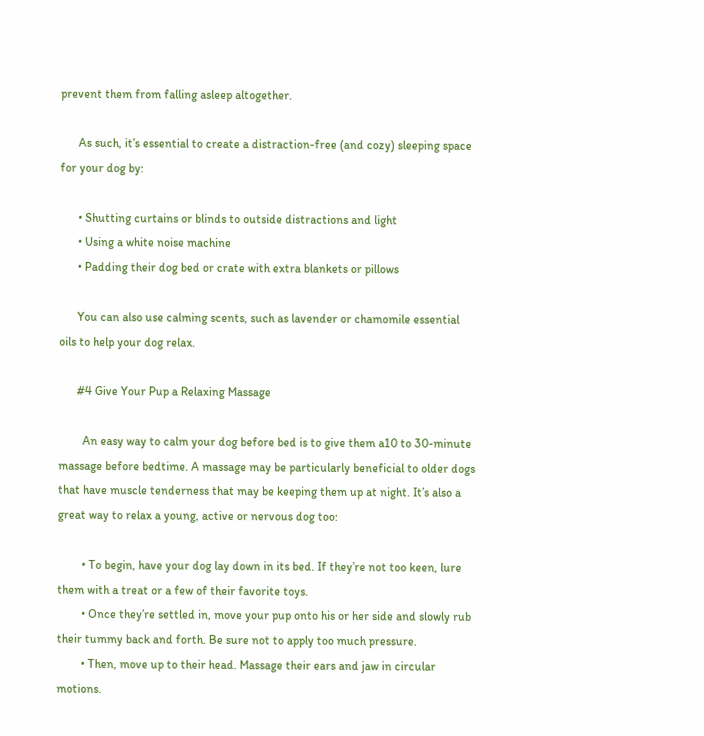prevent them from falling asleep altogether.

      As such, it’s essential to create a distraction-free (and cozy) sleeping space for your dog by:

      • Shutting curtains or blinds to outside distractions and light
      • Using a white noise machine
      • Padding their dog bed or crate with extra blankets or pillows

      You can also use calming scents, such as lavender or chamomile essential oils to help your dog relax.

      #4 Give Your Pup a Relaxing Massage

        An easy way to calm your dog before bed is to give them a10 to 30-minute massage before bedtime. A massage may be particularly beneficial to older dogs that have muscle tenderness that may be keeping them up at night. It’s also a great way to relax a young, active or nervous dog too:

        • To begin, have your dog lay down in its bed. If they’re not too keen, lure them with a treat or a few of their favorite toys.
        • Once they’re settled in, move your pup onto his or her side and slowly rub their tummy back and forth. Be sure not to apply too much pressure.
        • Then, move up to their head. Massage their ears and jaw in circular motions.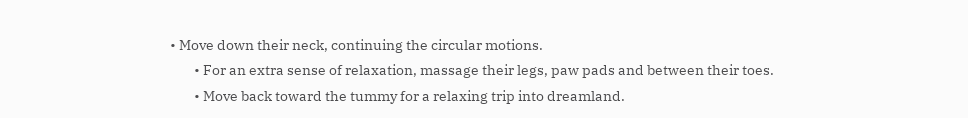• Move down their neck, continuing the circular motions.
        • For an extra sense of relaxation, massage their legs, paw pads and between their toes.
        • Move back toward the tummy for a relaxing trip into dreamland.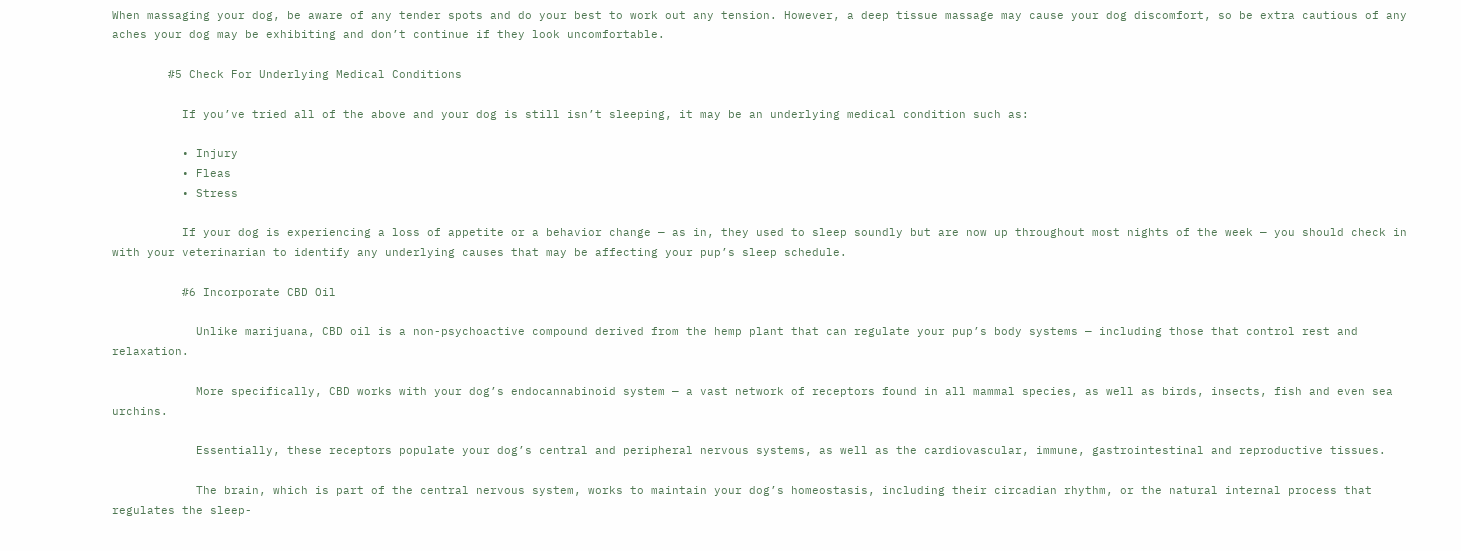When massaging your dog, be aware of any tender spots and do your best to work out any tension. However, a deep tissue massage may cause your dog discomfort, so be extra cautious of any aches your dog may be exhibiting and don’t continue if they look uncomfortable.

        #5 Check For Underlying Medical Conditions

          If you’ve tried all of the above and your dog is still isn’t sleeping, it may be an underlying medical condition such as:

          • Injury
          • Fleas
          • Stress

          If your dog is experiencing a loss of appetite or a behavior change — as in, they used to sleep soundly but are now up throughout most nights of the week — you should check in with your veterinarian to identify any underlying causes that may be affecting your pup’s sleep schedule.

          #6 Incorporate CBD Oil

            Unlike marijuana, CBD oil is a non-psychoactive compound derived from the hemp plant that can regulate your pup’s body systems — including those that control rest and relaxation.

            More specifically, CBD works with your dog’s endocannabinoid system — a vast network of receptors found in all mammal species, as well as birds, insects, fish and even sea urchins.

            Essentially, these receptors populate your dog’s central and peripheral nervous systems, as well as the cardiovascular, immune, gastrointestinal and reproductive tissues.

            The brain, which is part of the central nervous system, works to maintain your dog’s homeostasis, including their circadian rhythm, or the natural internal process that regulates the sleep-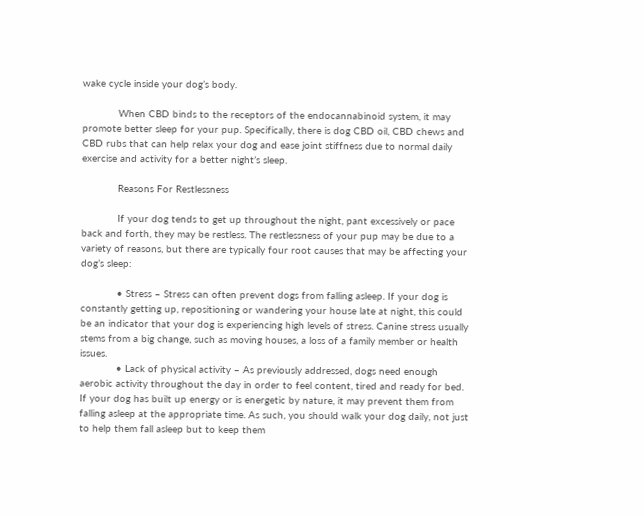wake cycle inside your dog’s body.

            When CBD binds to the receptors of the endocannabinoid system, it may promote better sleep for your pup. Specifically, there is dog CBD oil, CBD chews and CBD rubs that can help relax your dog and ease joint stiffness due to normal daily exercise and activity for a better night’s sleep.

            Reasons For Restlessness

            If your dog tends to get up throughout the night, pant excessively or pace back and forth, they may be restless. The restlessness of your pup may be due to a variety of reasons, but there are typically four root causes that may be affecting your dog’s sleep:

            • Stress – Stress can often prevent dogs from falling asleep. If your dog is constantly getting up, repositioning or wandering your house late at night, this could be an indicator that your dog is experiencing high levels of stress. Canine stress usually stems from a big change, such as moving houses, a loss of a family member or health issues.
            • Lack of physical activity – As previously addressed, dogs need enough aerobic activity throughout the day in order to feel content, tired and ready for bed. If your dog has built up energy or is energetic by nature, it may prevent them from falling asleep at the appropriate time. As such, you should walk your dog daily, not just to help them fall asleep but to keep them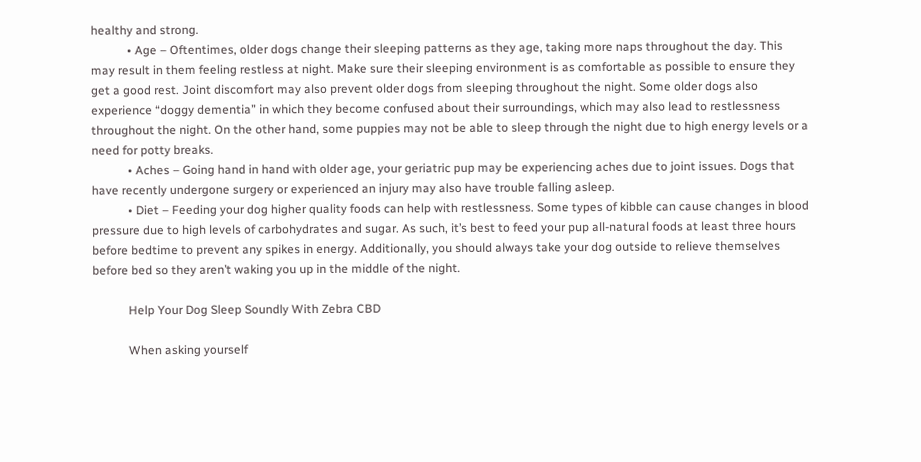healthy and strong.
            • Age – Oftentimes, older dogs change their sleeping patterns as they age, taking more naps throughout the day. This may result in them feeling restless at night. Make sure their sleeping environment is as comfortable as possible to ensure they get a good rest. Joint discomfort may also prevent older dogs from sleeping throughout the night. Some older dogs also experience “doggy dementia” in which they become confused about their surroundings, which may also lead to restlessness throughout the night. On the other hand, some puppies may not be able to sleep through the night due to high energy levels or a need for potty breaks.
            • Aches – Going hand in hand with older age, your geriatric pup may be experiencing aches due to joint issues. Dogs that have recently undergone surgery or experienced an injury may also have trouble falling asleep.
            • Diet – Feeding your dog higher quality foods can help with restlessness. Some types of kibble can cause changes in blood pressure due to high levels of carbohydrates and sugar. As such, it’s best to feed your pup all-natural foods at least three hours before bedtime to prevent any spikes in energy. Additionally, you should always take your dog outside to relieve themselves before bed so they aren’t waking you up in the middle of the night.

            Help Your Dog Sleep Soundly With Zebra CBD

            When asking yourself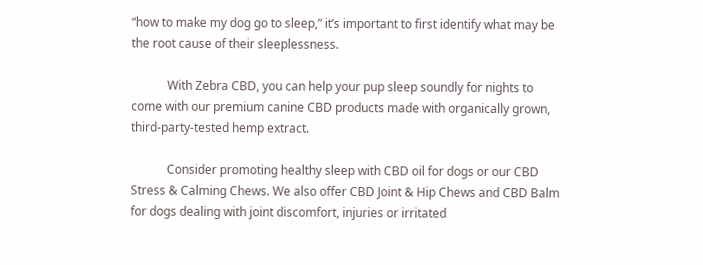“how to make my dog go to sleep,” it’s important to first identify what may be the root cause of their sleeplessness.

            With Zebra CBD, you can help your pup sleep soundly for nights to come with our premium canine CBD products made with organically grown, third-party-tested hemp extract.

            Consider promoting healthy sleep with CBD oil for dogs or our CBD Stress & Calming Chews. We also offer CBD Joint & Hip Chews and CBD Balm for dogs dealing with joint discomfort, injuries or irritated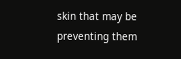skin that may be preventing them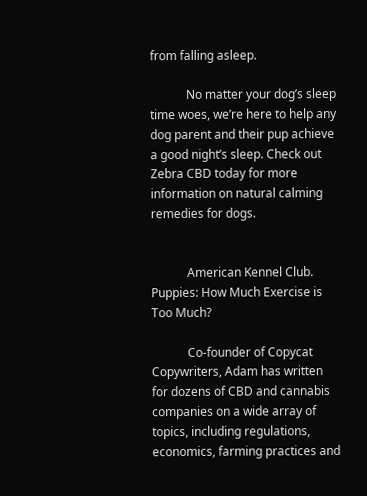from falling asleep.

            No matter your dog’s sleep time woes, we’re here to help any dog parent and their pup achieve a good night’s sleep. Check out Zebra CBD today for more information on natural calming remedies for dogs.


            American Kennel Club. Puppies: How Much Exercise is Too Much?

            Co-founder of Copycat Copywriters, Adam has written for dozens of CBD and cannabis companies on a wide array of topics, including regulations, economics, farming practices and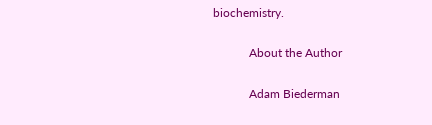biochemistry.

            About the Author

            Adam Biederman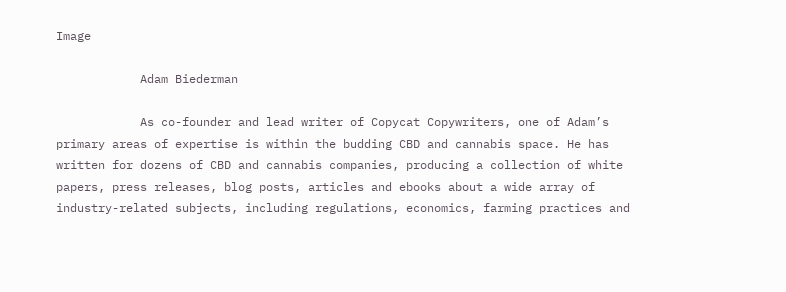Image

            Adam Biederman

            As co-founder and lead writer of Copycat Copywriters, one of Adam’s primary areas of expertise is within the budding CBD and cannabis space. He has written for dozens of CBD and cannabis companies, producing a collection of white papers, press releases, blog posts, articles and ebooks about a wide array of industry-related subjects, including regulations, economics, farming practices and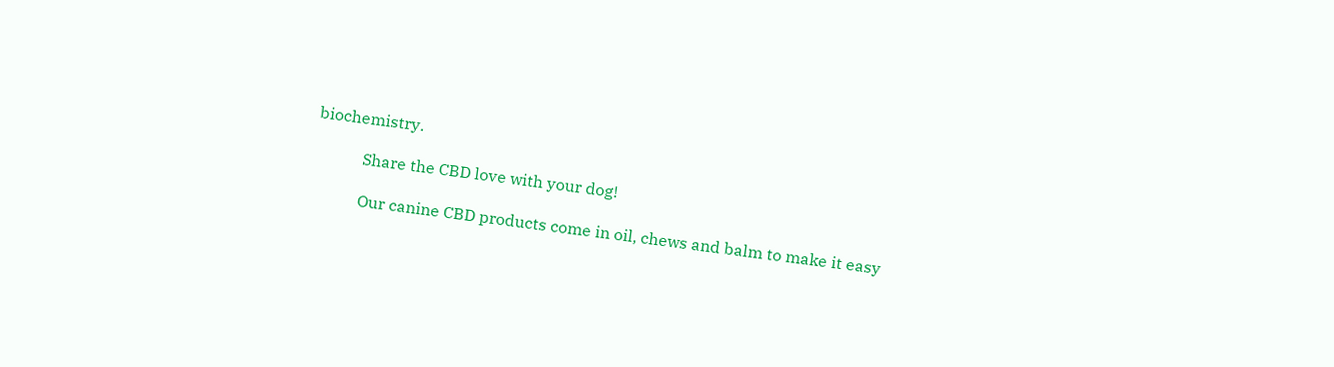biochemistry.

            Share the CBD love with your dog!

            Our canine CBD products come in oil, chews and balm to make it easy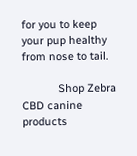for you to keep your pup healthy from nose to tail.

            Shop Zebra CBD canine products